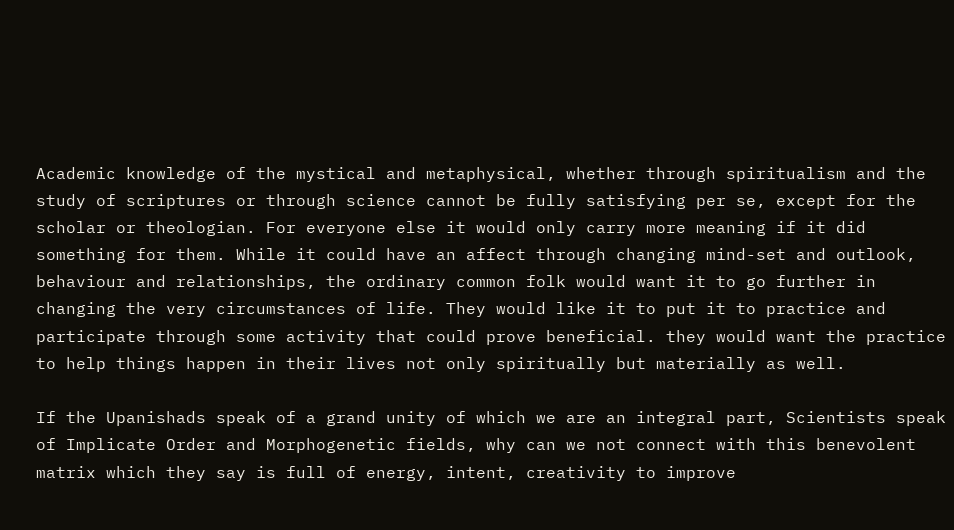Academic knowledge of the mystical and metaphysical, whether through spiritualism and the study of scriptures or through science cannot be fully satisfying per se, except for the scholar or theologian. For everyone else it would only carry more meaning if it did something for them. While it could have an affect through changing mind-set and outlook, behaviour and relationships, the ordinary common folk would want it to go further in changing the very circumstances of life. They would like it to put it to practice and participate through some activity that could prove beneficial. they would want the practice to help things happen in their lives not only spiritually but materially as well.

If the Upanishads speak of a grand unity of which we are an integral part, Scientists speak of Implicate Order and Morphogenetic fields, why can we not connect with this benevolent matrix which they say is full of energy, intent, creativity to improve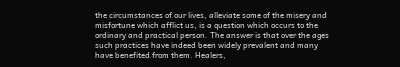the circumstances of our lives, alleviate some of the misery and misfortune which afflict us, is a question which occurs to the ordinary and practical person. The answer is that over the ages such practices have indeed been widely prevalent and many have benefited from them. Healers,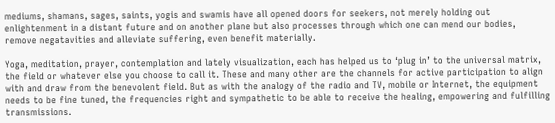mediums, shamans, sages, saints, yogis and swamis have all opened doors for seekers, not merely holding out enlightenment in a distant future and on another plane but also processes through which one can mend our bodies, remove negatavities and alleviate suffering, even benefit materially.

Yoga, meditation, prayer, contemplation and lately visualization, each has helped us to ‘plug in’ to the universal matrix, the field or whatever else you choose to call it. These and many other are the channels for active participation to align with and draw from the benevolent field. But as with the analogy of the radio and TV, mobile or Internet, the equipment needs to be fine tuned, the frequencies right and sympathetic to be able to receive the healing, empowering and fulfilling transmissions.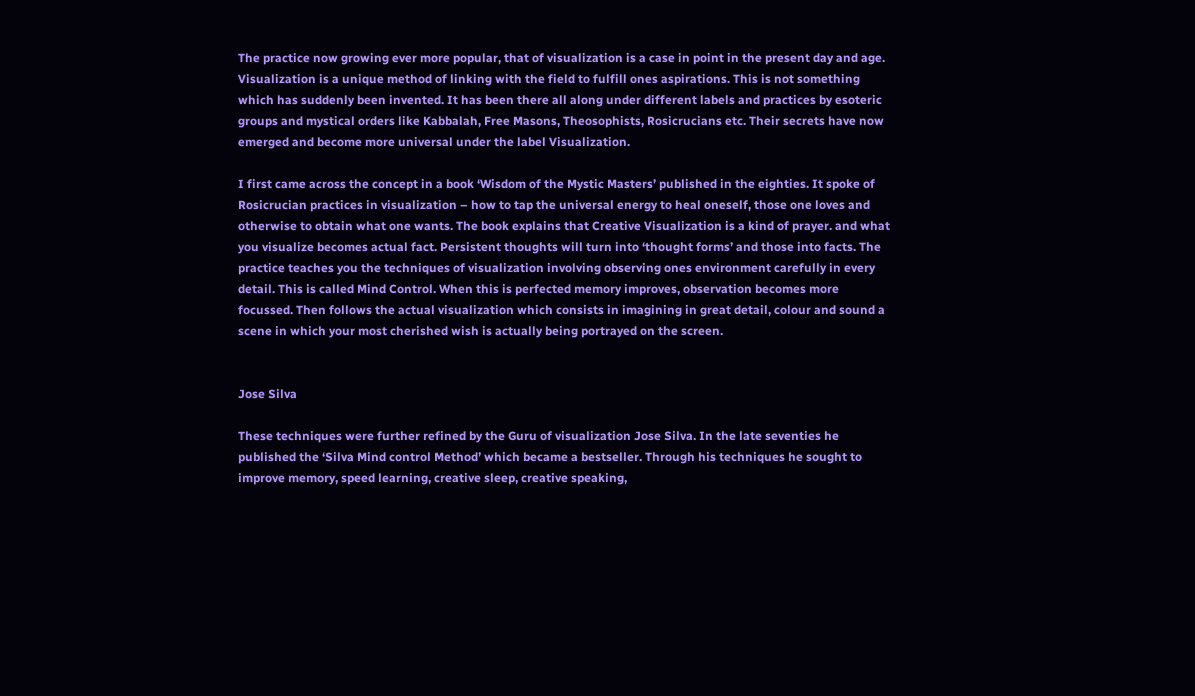The practice now growing ever more popular, that of visualization is a case in point in the present day and age. Visualization is a unique method of linking with the field to fulfill ones aspirations. This is not something which has suddenly been invented. It has been there all along under different labels and practices by esoteric groups and mystical orders like Kabbalah, Free Masons, Theosophists, Rosicrucians etc. Their secrets have now emerged and become more universal under the label Visualization.

I first came across the concept in a book ‘Wisdom of the Mystic Masters’ published in the eighties. It spoke of Rosicrucian practices in visualization – how to tap the universal energy to heal oneself, those one loves and otherwise to obtain what one wants. The book explains that Creative Visualization is a kind of prayer. and what you visualize becomes actual fact. Persistent thoughts will turn into ‘thought forms’ and those into facts. The practice teaches you the techniques of visualization involving observing ones environment carefully in every detail. This is called Mind Control. When this is perfected memory improves, observation becomes more focussed. Then follows the actual visualization which consists in imagining in great detail, colour and sound a scene in which your most cherished wish is actually being portrayed on the screen.


Jose Silva

These techniques were further refined by the Guru of visualization Jose Silva. In the late seventies he published the ‘Silva Mind control Method’ which became a bestseller. Through his techniques he sought to improve memory, speed learning, creative sleep, creative speaking,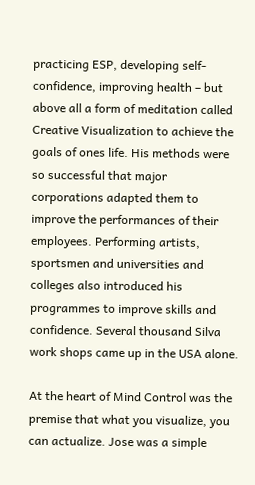practicing ESP, developing self-confidence, improving health – but above all a form of meditation called Creative Visualization to achieve the goals of ones life. His methods were so successful that major corporations adapted them to improve the performances of their employees. Performing artists, sportsmen and universities and colleges also introduced his programmes to improve skills and confidence. Several thousand Silva work shops came up in the USA alone.

At the heart of Mind Control was the premise that what you visualize, you can actualize. Jose was a simple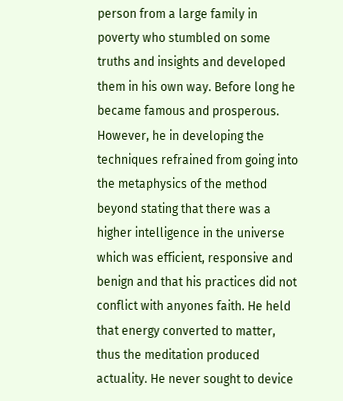person from a large family in poverty who stumbled on some truths and insights and developed them in his own way. Before long he became famous and prosperous. However, he in developing the techniques refrained from going into the metaphysics of the method beyond stating that there was a higher intelligence in the universe which was efficient, responsive and benign and that his practices did not conflict with anyones faith. He held that energy converted to matter, thus the meditation produced actuality. He never sought to device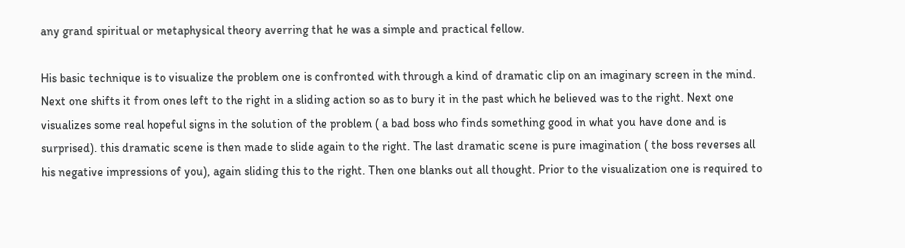any grand spiritual or metaphysical theory averring that he was a simple and practical fellow.

His basic technique is to visualize the problem one is confronted with through a kind of dramatic clip on an imaginary screen in the mind. Next one shifts it from ones left to the right in a sliding action so as to bury it in the past which he believed was to the right. Next one visualizes some real hopeful signs in the solution of the problem ( a bad boss who finds something good in what you have done and is surprised). this dramatic scene is then made to slide again to the right. The last dramatic scene is pure imagination ( the boss reverses all his negative impressions of you), again sliding this to the right. Then one blanks out all thought. Prior to the visualization one is required to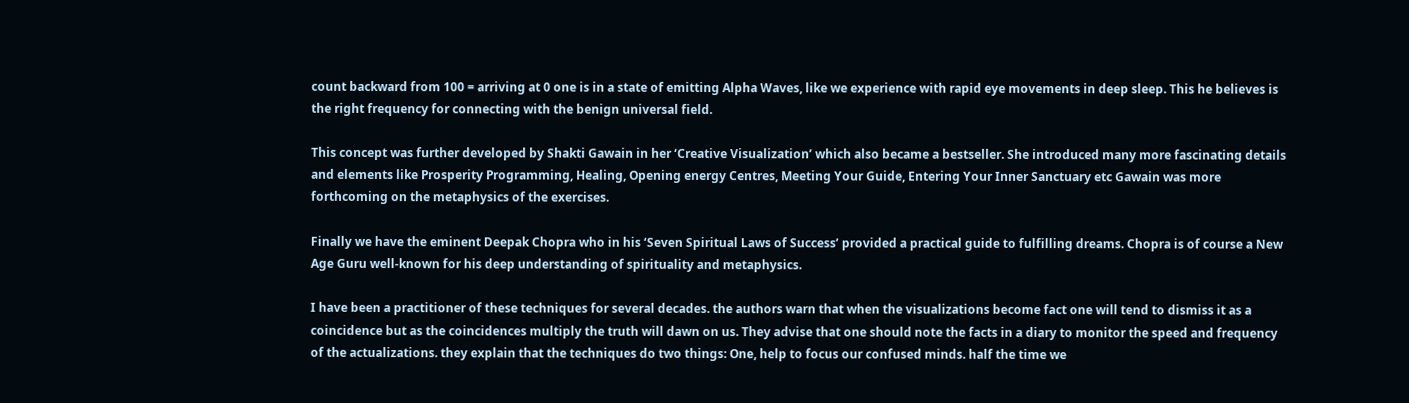count backward from 100 = arriving at 0 one is in a state of emitting Alpha Waves, like we experience with rapid eye movements in deep sleep. This he believes is the right frequency for connecting with the benign universal field.

This concept was further developed by Shakti Gawain in her ‘Creative Visualization’ which also became a bestseller. She introduced many more fascinating details and elements like Prosperity Programming, Healing, Opening energy Centres, Meeting Your Guide, Entering Your Inner Sanctuary etc Gawain was more forthcoming on the metaphysics of the exercises.

Finally we have the eminent Deepak Chopra who in his ‘Seven Spiritual Laws of Success’ provided a practical guide to fulfilling dreams. Chopra is of course a New Age Guru well-known for his deep understanding of spirituality and metaphysics.

I have been a practitioner of these techniques for several decades. the authors warn that when the visualizations become fact one will tend to dismiss it as a coincidence but as the coincidences multiply the truth will dawn on us. They advise that one should note the facts in a diary to monitor the speed and frequency of the actualizations. they explain that the techniques do two things: One, help to focus our confused minds. half the time we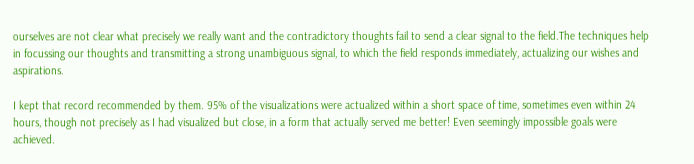ourselves are not clear what precisely we really want and the contradictory thoughts fail to send a clear signal to the field.The techniques help in focussing our thoughts and transmitting a strong unambiguous signal, to which the field responds immediately, actualizing our wishes and aspirations.

I kept that record recommended by them. 95% of the visualizations were actualized within a short space of time, sometimes even within 24 hours, though not precisely as I had visualized but close, in a form that actually served me better! Even seemingly impossible goals were achieved.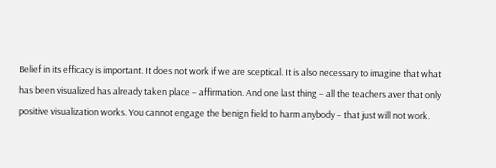Belief in its efficacy is important. It does not work if we are sceptical. It is also necessary to imagine that what has been visualized has already taken place – affirmation. And one last thing – all the teachers aver that only positive visualization works. You cannot engage the benign field to harm anybody – that just will not work.